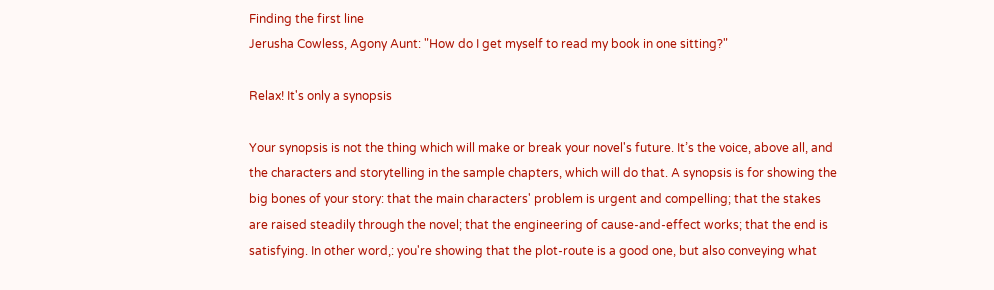Finding the first line
Jerusha Cowless, Agony Aunt: "How do I get myself to read my book in one sitting?"

Relax! It's only a synopsis

Your synopsis is not the thing which will make or break your novel's future. It’s the voice, above all, and the characters and storytelling in the sample chapters, which will do that. A synopsis is for showing the big bones of your story: that the main characters' problem is urgent and compelling; that the stakes are raised steadily through the novel; that the engineering of cause-and-effect works; that the end is satisfying. In other word,: you're showing that the plot-route is a good one, but also conveying what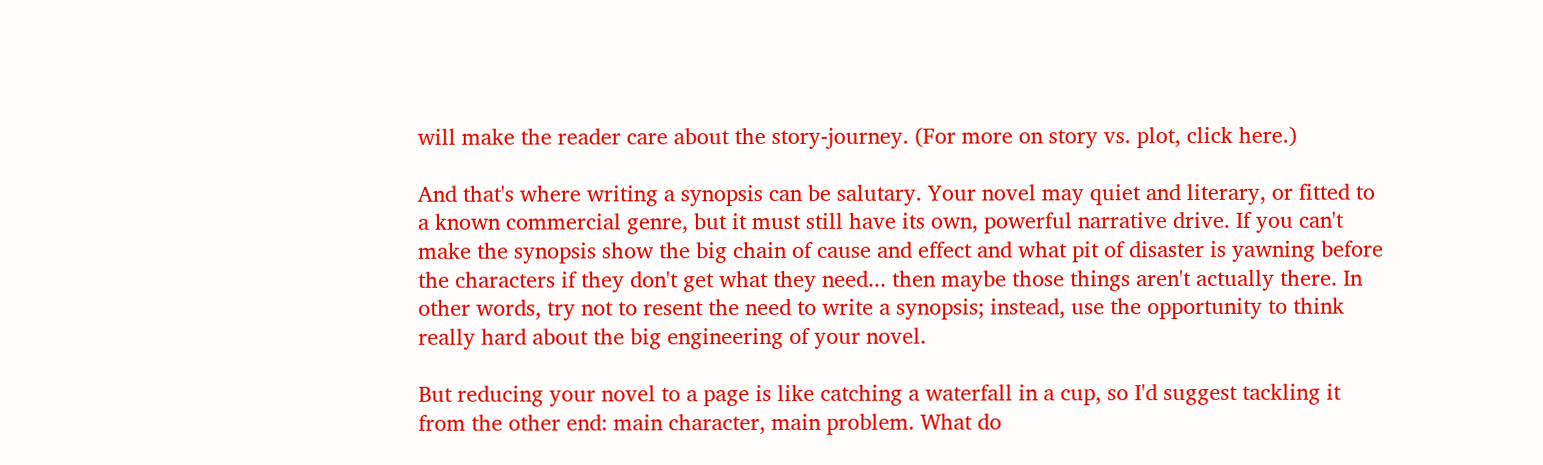will make the reader care about the story-journey. (For more on story vs. plot, click here.)

And that's where writing a synopsis can be salutary. Your novel may quiet and literary, or fitted to a known commercial genre, but it must still have its own, powerful narrative drive. If you can't make the synopsis show the big chain of cause and effect and what pit of disaster is yawning before the characters if they don't get what they need... then maybe those things aren't actually there. In other words, try not to resent the need to write a synopsis; instead, use the opportunity to think really hard about the big engineering of your novel.

But reducing your novel to a page is like catching a waterfall in a cup, so I'd suggest tackling it from the other end: main character, main problem. What do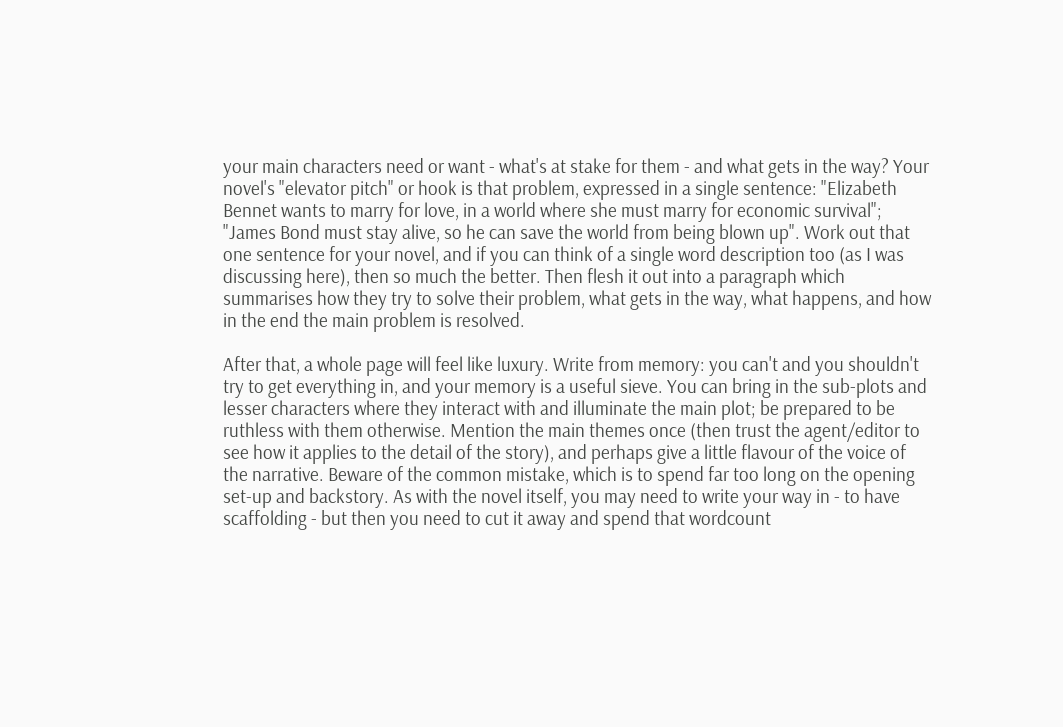your main characters need or want - what's at stake for them - and what gets in the way? Your novel's "elevator pitch" or hook is that problem, expressed in a single sentence: "Elizabeth Bennet wants to marry for love, in a world where she must marry for economic survival"; "James Bond must stay alive, so he can save the world from being blown up". Work out that one sentence for your novel, and if you can think of a single word description too (as I was discussing here), then so much the better. Then flesh it out into a paragraph which summarises how they try to solve their problem, what gets in the way, what happens, and how in the end the main problem is resolved.

After that, a whole page will feel like luxury. Write from memory: you can't and you shouldn't try to get everything in, and your memory is a useful sieve. You can bring in the sub-plots and lesser characters where they interact with and illuminate the main plot; be prepared to be ruthless with them otherwise. Mention the main themes once (then trust the agent/editor to see how it applies to the detail of the story), and perhaps give a little flavour of the voice of the narrative. Beware of the common mistake, which is to spend far too long on the opening set-up and backstory. As with the novel itself, you may need to write your way in - to have scaffolding - but then you need to cut it away and spend that wordcount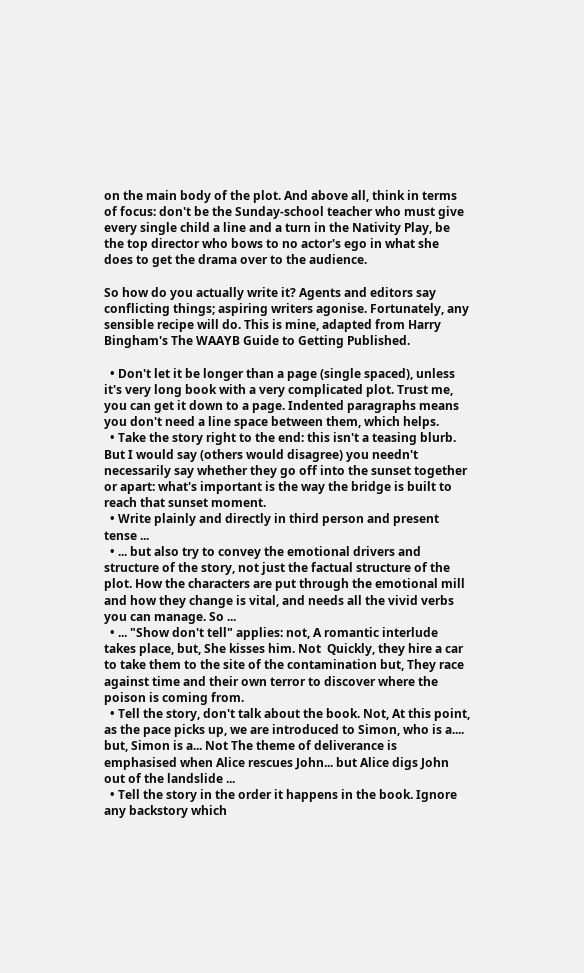on the main body of the plot. And above all, think in terms of focus: don't be the Sunday-school teacher who must give every single child a line and a turn in the Nativity Play, be the top director who bows to no actor's ego in what she does to get the drama over to the audience.

So how do you actually write it? Agents and editors say conflicting things; aspiring writers agonise. Fortunately, any sensible recipe will do. This is mine, adapted from Harry Bingham's The WAAYB Guide to Getting Published.

  • Don't let it be longer than a page (single spaced), unless it's very long book with a very complicated plot. Trust me, you can get it down to a page. Indented paragraphs means you don't need a line space between them, which helps.
  • Take the story right to the end: this isn't a teasing blurb. But I would say (others would disagree) you needn't necessarily say whether they go off into the sunset together or apart: what's important is the way the bridge is built to reach that sunset moment.
  • Write plainly and directly in third person and present tense ...
  • ... but also try to convey the emotional drivers and structure of the story, not just the factual structure of the plot. How the characters are put through the emotional mill and how they change is vital, and needs all the vivid verbs you can manage. So ...
  • ... "Show don't tell" applies: not, A romantic interlude takes place, but, She kisses him. Not  Quickly, they hire a car to take them to the site of the contamination but, They race against time and their own terror to discover where the poison is coming from.
  • Tell the story, don't talk about the book. Not, At this point, as the pace picks up, we are introduced to Simon, who is a.... but, Simon is a... Not The theme of deliverance is emphasised when Alice rescues John... but Alice digs John out of the landslide ...
  • Tell the story in the order it happens in the book. Ignore any backstory which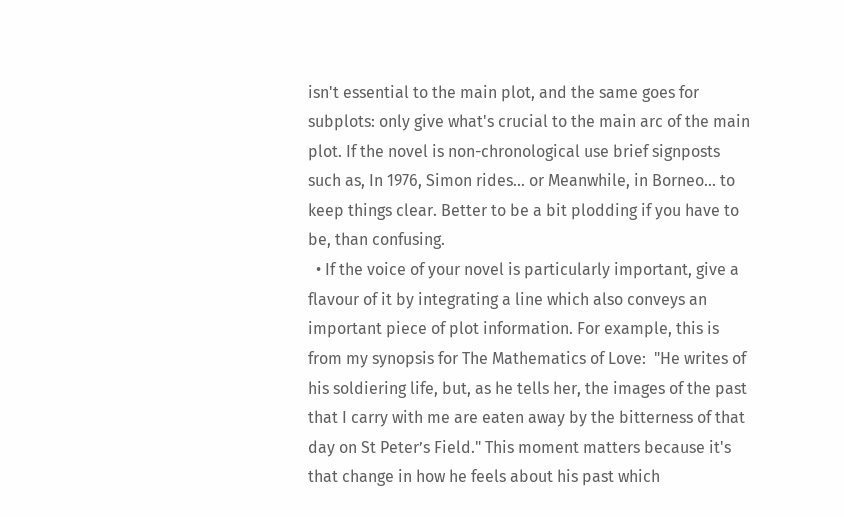isn't essential to the main plot, and the same goes for subplots: only give what's crucial to the main arc of the main plot. If the novel is non-chronological use brief signposts such as, In 1976, Simon rides... or Meanwhile, in Borneo... to keep things clear. Better to be a bit plodding if you have to be, than confusing.
  • If the voice of your novel is particularly important, give a flavour of it by integrating a line which also conveys an important piece of plot information. For example, this is from my synopsis for The Mathematics of Love:  "He writes of his soldiering life, but, as he tells her, the images of the past that I carry with me are eaten away by the bitterness of that day on St Peter’s Field." This moment matters because it's that change in how he feels about his past which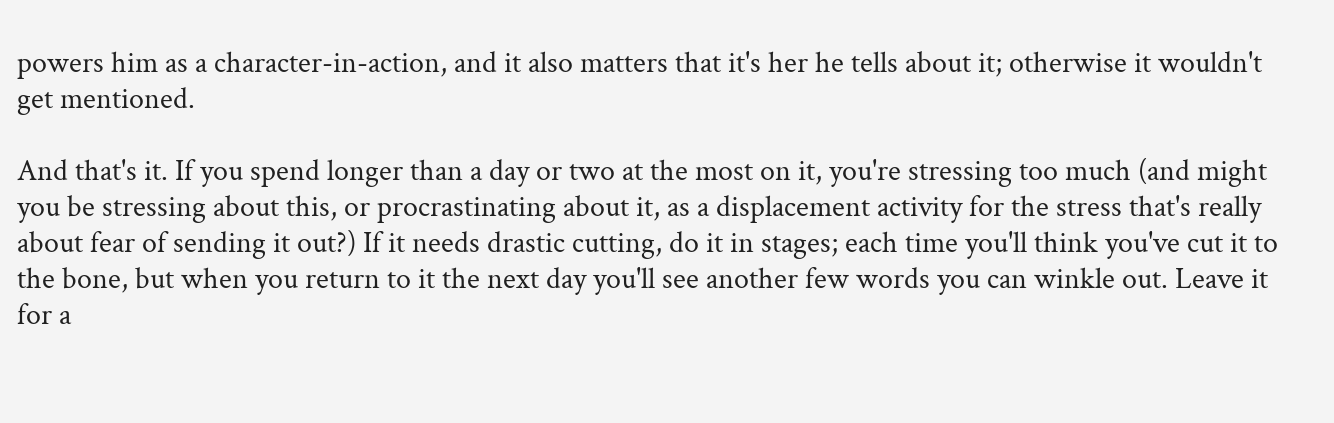powers him as a character-in-action, and it also matters that it's her he tells about it; otherwise it wouldn't get mentioned.

And that's it. If you spend longer than a day or two at the most on it, you're stressing too much (and might you be stressing about this, or procrastinating about it, as a displacement activity for the stress that's really about fear of sending it out?) If it needs drastic cutting, do it in stages; each time you'll think you've cut it to the bone, but when you return to it the next day you'll see another few words you can winkle out. Leave it for a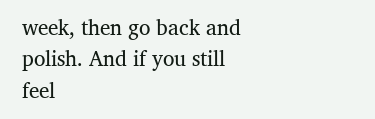week, then go back and polish. And if you still feel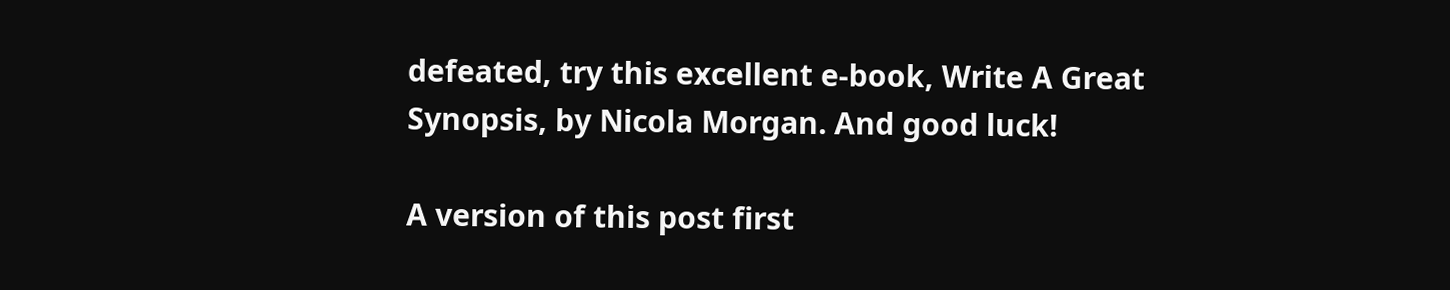defeated, try this excellent e-book, Write A Great Synopsis, by Nicola Morgan. And good luck!

A version of this post first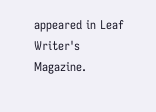appeared in Leaf Writer's Magazine.